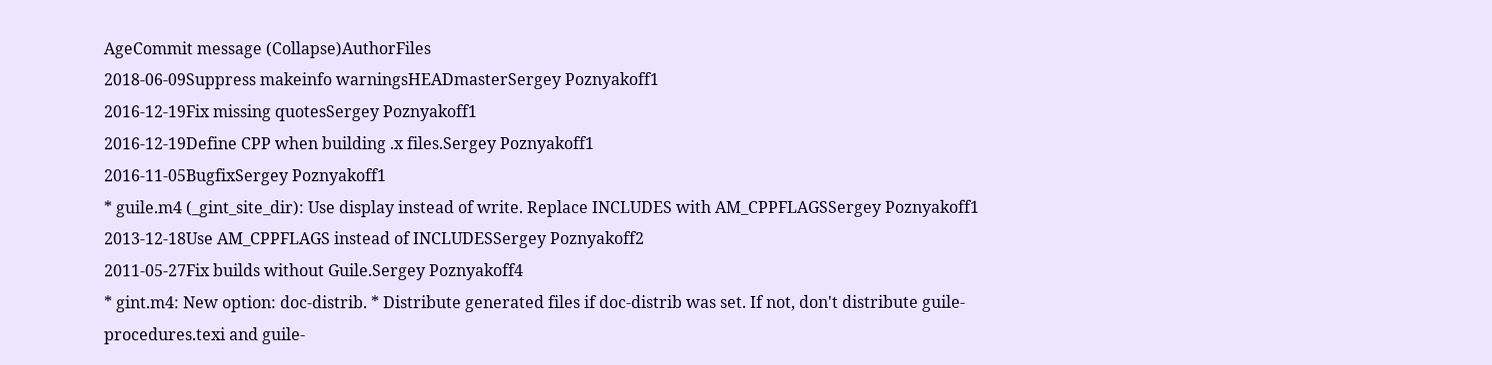AgeCommit message (Collapse)AuthorFiles
2018-06-09Suppress makeinfo warningsHEADmasterSergey Poznyakoff1
2016-12-19Fix missing quotesSergey Poznyakoff1
2016-12-19Define CPP when building .x files.Sergey Poznyakoff1
2016-11-05BugfixSergey Poznyakoff1
* guile.m4 (_gint_site_dir): Use display instead of write. Replace INCLUDES with AM_CPPFLAGSSergey Poznyakoff1
2013-12-18Use AM_CPPFLAGS instead of INCLUDESSergey Poznyakoff2
2011-05-27Fix builds without Guile.Sergey Poznyakoff4
* gint.m4: New option: doc-distrib. * Distribute generated files if doc-distrib was set. If not, don't distribute guile-procedures.texi and guile-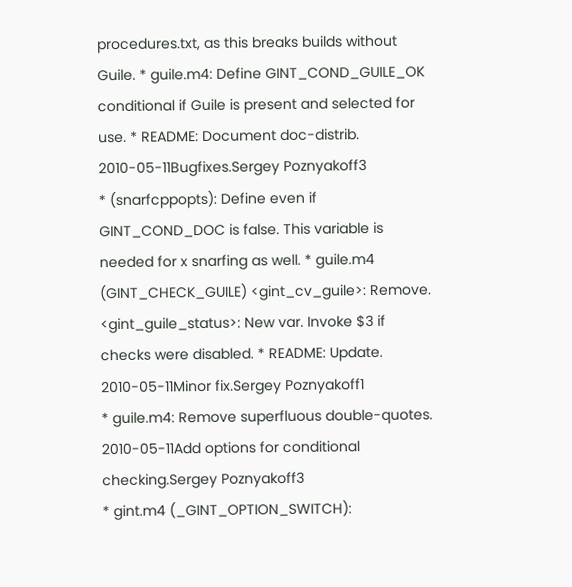procedures.txt, as this breaks builds without Guile. * guile.m4: Define GINT_COND_GUILE_OK conditional if Guile is present and selected for use. * README: Document doc-distrib.
2010-05-11Bugfixes.Sergey Poznyakoff3
* (snarfcppopts): Define even if GINT_COND_DOC is false. This variable is needed for x snarfing as well. * guile.m4 (GINT_CHECK_GUILE) <gint_cv_guile>: Remove. <gint_guile_status>: New var. Invoke $3 if checks were disabled. * README: Update.
2010-05-11Minor fix.Sergey Poznyakoff1
* guile.m4: Remove superfluous double-quotes.
2010-05-11Add options for conditional checking.Sergey Poznyakoff3
* gint.m4 (_GINT_OPTION_SWITCH):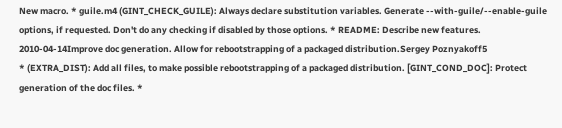New macro. * guile.m4 (GINT_CHECK_GUILE): Always declare substitution variables. Generate --with-guile/--enable-guile options, if requested. Don't do any checking if disabled by those options. * README: Describe new features.
2010-04-14Improve doc generation. Allow for rebootstrapping of a packaged distribution.Sergey Poznyakoff5
* (EXTRA_DIST): Add all files, to make possible rebootstrapping of a packaged distribution. [GINT_COND_DOC]: Protect generation of the doc files. *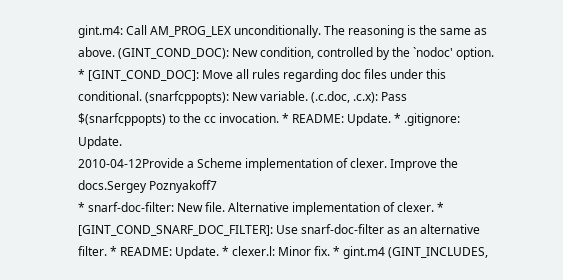gint.m4: Call AM_PROG_LEX unconditionally. The reasoning is the same as above. (GINT_COND_DOC): New condition, controlled by the `nodoc' option. * [GINT_COND_DOC]: Move all rules regarding doc files under this conditional. (snarfcppopts): New variable. (.c.doc, .c.x): Pass $(snarfcppopts) to the cc invocation. * README: Update. * .gitignore: Update.
2010-04-12Provide a Scheme implementation of clexer. Improve the docs.Sergey Poznyakoff7
* snarf-doc-filter: New file. Alternative implementation of clexer. * [GINT_COND_SNARF_DOC_FILTER]: Use snarf-doc-filter as an alternative filter. * README: Update. * clexer.l: Minor fix. * gint.m4 (GINT_INCLUDES,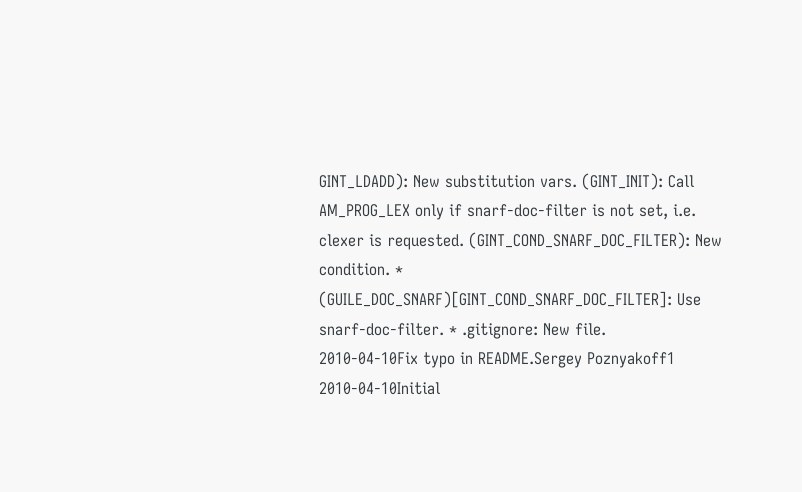GINT_LDADD): New substitution vars. (GINT_INIT): Call AM_PROG_LEX only if snarf-doc-filter is not set, i.e. clexer is requested. (GINT_COND_SNARF_DOC_FILTER): New condition. * (GUILE_DOC_SNARF)[GINT_COND_SNARF_DOC_FILTER]: Use snarf-doc-filter. * .gitignore: New file.
2010-04-10Fix typo in README.Sergey Poznyakoff1
2010-04-10Initial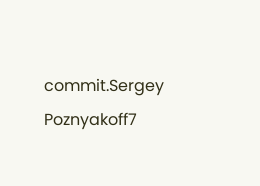commit.Sergey Poznyakoff7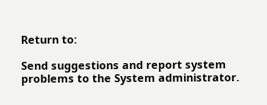Return to:

Send suggestions and report system problems to the System administrator.